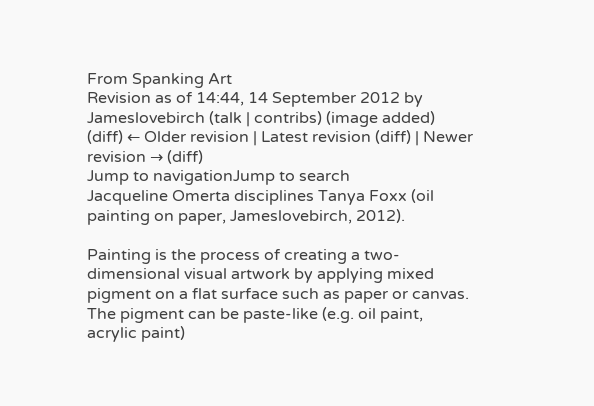From Spanking Art
Revision as of 14:44, 14 September 2012 by Jameslovebirch (talk | contribs) (image added)
(diff) ← Older revision | Latest revision (diff) | Newer revision → (diff)
Jump to navigationJump to search
Jacqueline Omerta disciplines Tanya Foxx (oil painting on paper, Jameslovebirch, 2012).

Painting is the process of creating a two-dimensional visual artwork by applying mixed pigment on a flat surface such as paper or canvas. The pigment can be paste-like (e.g. oil paint, acrylic paint)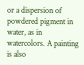or a dispersion of powdered pigment in water, as in watercolors. A painting is also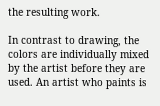the resulting work.

In contrast to drawing, the colors are individually mixed by the artist before they are used. An artist who paints is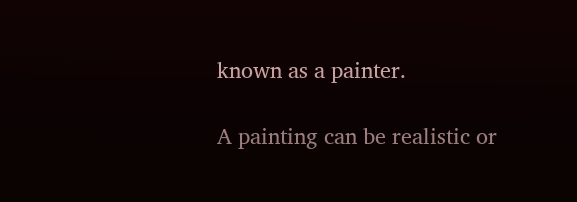known as a painter.

A painting can be realistic or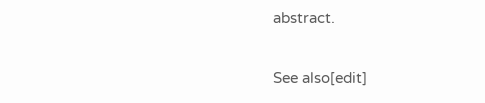abstract.

See also[edit]